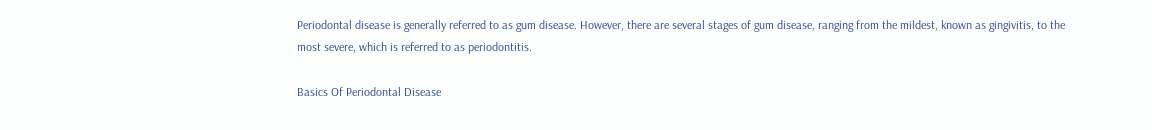Periodontal disease is generally referred to as gum disease. However, there are several stages of gum disease, ranging from the mildest, known as gingivitis, to the most severe, which is referred to as periodontitis.

Basics Of Periodontal Disease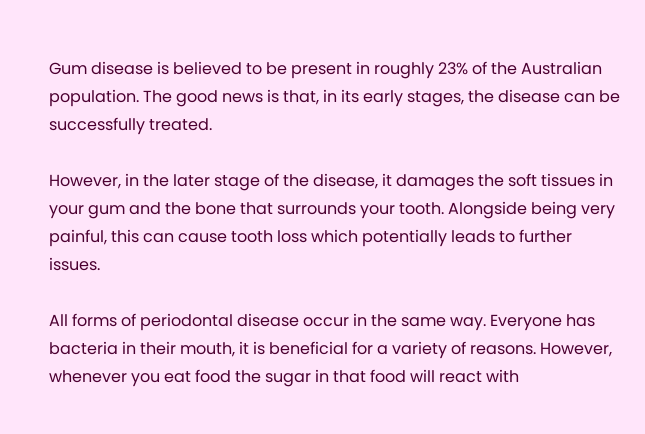Gum disease is believed to be present in roughly 23% of the Australian population. The good news is that, in its early stages, the disease can be successfully treated.

However, in the later stage of the disease, it damages the soft tissues in your gum and the bone that surrounds your tooth. Alongside being very painful, this can cause tooth loss which potentially leads to further issues.

All forms of periodontal disease occur in the same way. Everyone has bacteria in their mouth, it is beneficial for a variety of reasons. However, whenever you eat food the sugar in that food will react with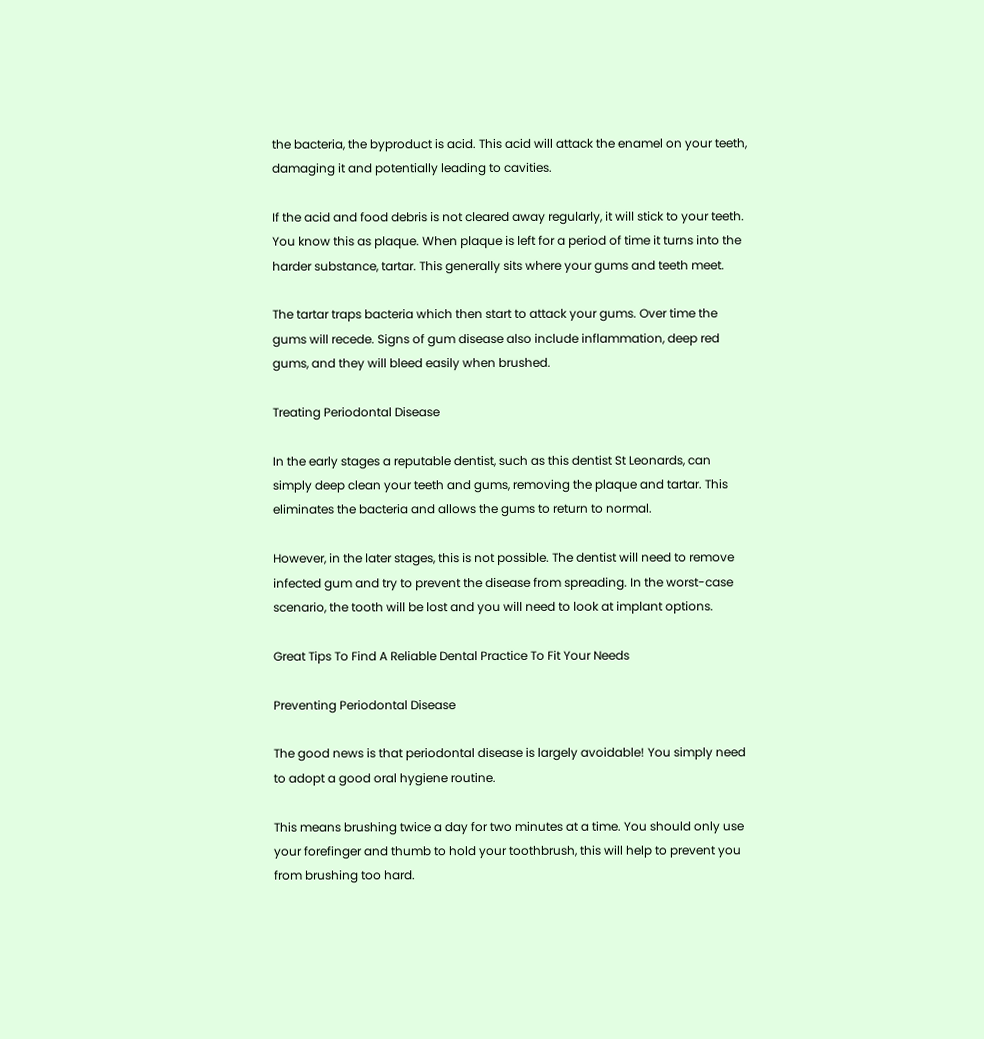the bacteria, the byproduct is acid. This acid will attack the enamel on your teeth, damaging it and potentially leading to cavities.

If the acid and food debris is not cleared away regularly, it will stick to your teeth. You know this as plaque. When plaque is left for a period of time it turns into the harder substance, tartar. This generally sits where your gums and teeth meet.

The tartar traps bacteria which then start to attack your gums. Over time the gums will recede. Signs of gum disease also include inflammation, deep red gums, and they will bleed easily when brushed.

Treating Periodontal Disease

In the early stages a reputable dentist, such as this dentist St Leonards, can simply deep clean your teeth and gums, removing the plaque and tartar. This eliminates the bacteria and allows the gums to return to normal.

However, in the later stages, this is not possible. The dentist will need to remove infected gum and try to prevent the disease from spreading. In the worst-case scenario, the tooth will be lost and you will need to look at implant options.

Great Tips To Find A Reliable Dental Practice To Fit Your Needs

Preventing Periodontal Disease

The good news is that periodontal disease is largely avoidable! You simply need to adopt a good oral hygiene routine.

This means brushing twice a day for two minutes at a time. You should only use your forefinger and thumb to hold your toothbrush, this will help to prevent you from brushing too hard.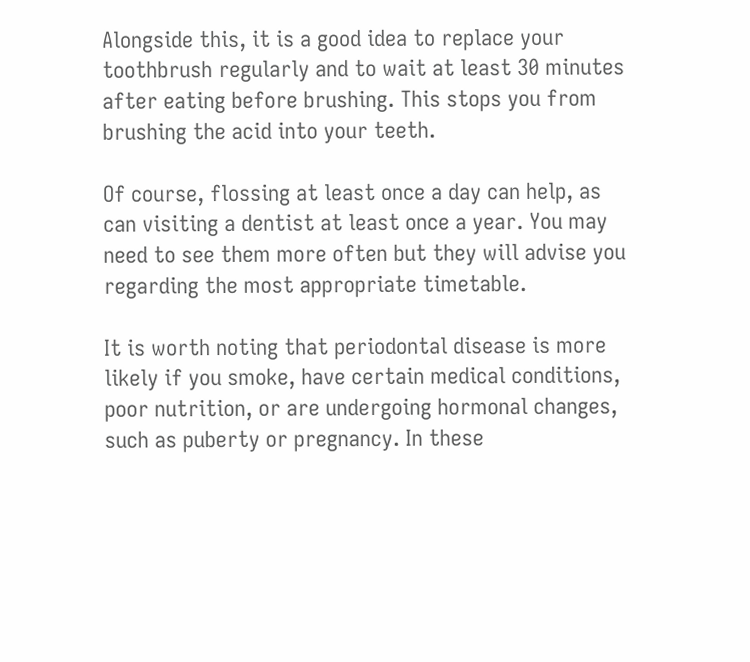Alongside this, it is a good idea to replace your toothbrush regularly and to wait at least 30 minutes after eating before brushing. This stops you from brushing the acid into your teeth.

Of course, flossing at least once a day can help, as can visiting a dentist at least once a year. You may need to see them more often but they will advise you regarding the most appropriate timetable.

It is worth noting that periodontal disease is more likely if you smoke, have certain medical conditions, poor nutrition, or are undergoing hormonal changes, such as puberty or pregnancy. In these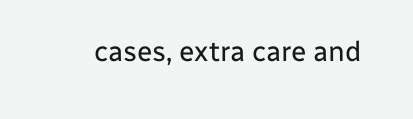cases, extra care and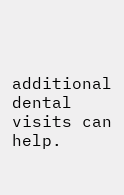additional dental visits can help.